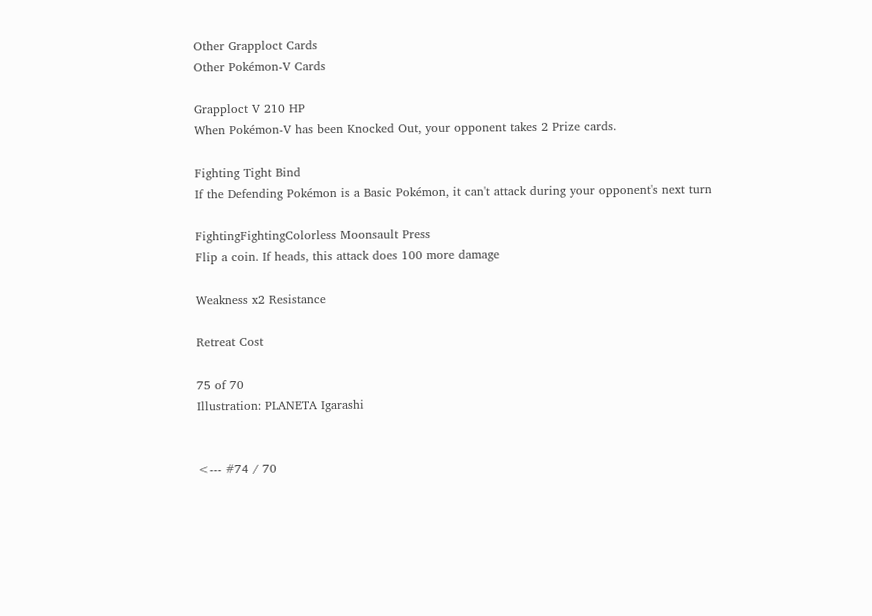Other Grapploct Cards
Other Pokémon-V Cards

Grapploct V 210 HP
When Pokémon-V has been Knocked Out, your opponent takes 2 Prize cards.

Fighting Tight Bind
If the Defending Pokémon is a Basic Pokémon, it can't attack during your opponent's next turn

FightingFightingColorless Moonsault Press
Flip a coin. If heads, this attack does 100 more damage

Weakness x2 Resistance

Retreat Cost

75 of 70
Illustration: PLANETA Igarashi


<--- #74 / 70